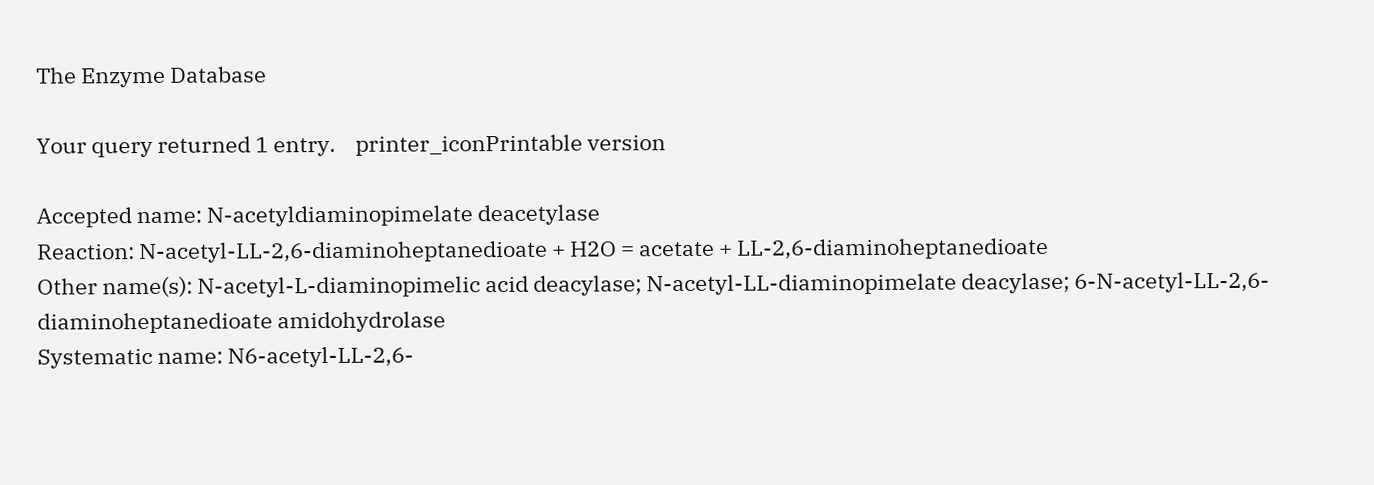The Enzyme Database

Your query returned 1 entry.    printer_iconPrintable version

Accepted name: N-acetyldiaminopimelate deacetylase
Reaction: N-acetyl-LL-2,6-diaminoheptanedioate + H2O = acetate + LL-2,6-diaminoheptanedioate
Other name(s): N-acetyl-L-diaminopimelic acid deacylase; N-acetyl-LL-diaminopimelate deacylase; 6-N-acetyl-LL-2,6-diaminoheptanedioate amidohydrolase
Systematic name: N6-acetyl-LL-2,6-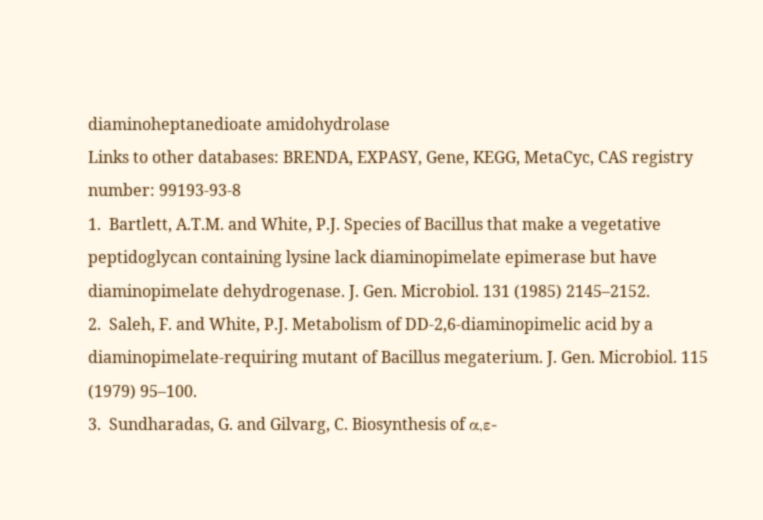diaminoheptanedioate amidohydrolase
Links to other databases: BRENDA, EXPASY, Gene, KEGG, MetaCyc, CAS registry number: 99193-93-8
1.  Bartlett, A.T.M. and White, P.J. Species of Bacillus that make a vegetative peptidoglycan containing lysine lack diaminopimelate epimerase but have diaminopimelate dehydrogenase. J. Gen. Microbiol. 131 (1985) 2145–2152.
2.  Saleh, F. and White, P.J. Metabolism of DD-2,6-diaminopimelic acid by a diaminopimelate-requiring mutant of Bacillus megaterium. J. Gen. Microbiol. 115 (1979) 95–100.
3.  Sundharadas, G. and Gilvarg, C. Biosynthesis of α,ε-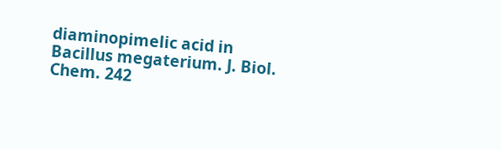diaminopimelic acid in Bacillus megaterium. J. Biol. Chem. 242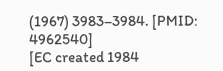(1967) 3983–3984. [PMID: 4962540]
[EC created 1984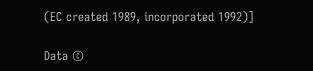(EC created 1989, incorporated 1992)]

Data ©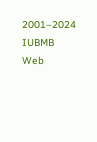2001–2024 IUBMB
Web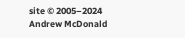site © 2005–2024 Andrew McDonald